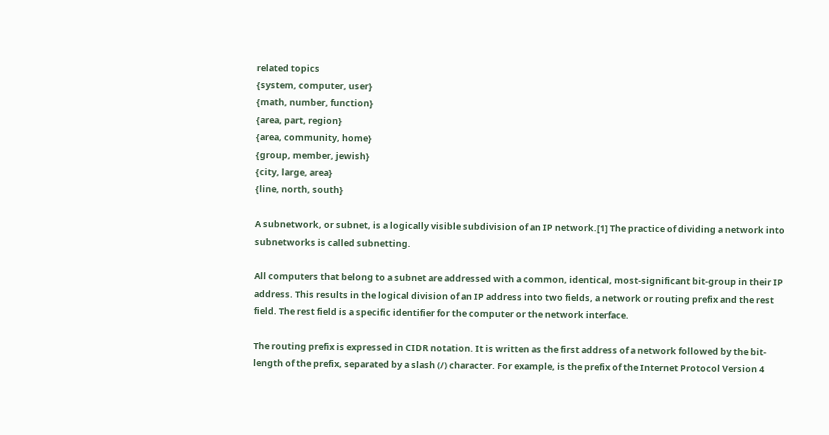related topics
{system, computer, user}
{math, number, function}
{area, part, region}
{area, community, home}
{group, member, jewish}
{city, large, area}
{line, north, south}

A subnetwork, or subnet, is a logically visible subdivision of an IP network.[1] The practice of dividing a network into subnetworks is called subnetting.

All computers that belong to a subnet are addressed with a common, identical, most-significant bit-group in their IP address. This results in the logical division of an IP address into two fields, a network or routing prefix and the rest field. The rest field is a specific identifier for the computer or the network interface.

The routing prefix is expressed in CIDR notation. It is written as the first address of a network followed by the bit-length of the prefix, separated by a slash (/) character. For example, is the prefix of the Internet Protocol Version 4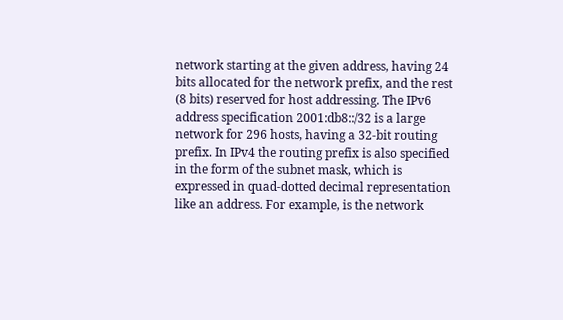network starting at the given address, having 24 bits allocated for the network prefix, and the rest (8 bits) reserved for host addressing. The IPv6 address specification 2001:db8::/32 is a large network for 296 hosts, having a 32-bit routing prefix. In IPv4 the routing prefix is also specified in the form of the subnet mask, which is expressed in quad-dotted decimal representation like an address. For example, is the network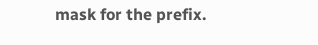mask for the prefix.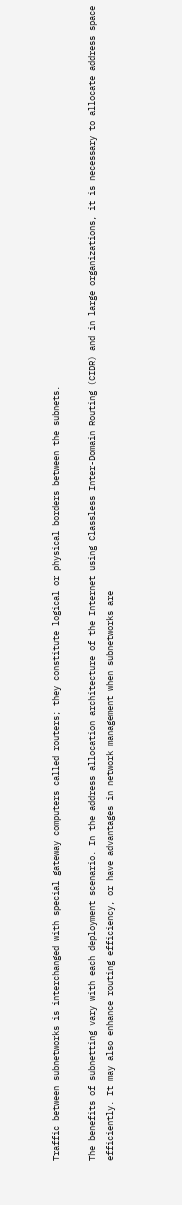Traffic between subnetworks is interchanged with special gateway computers called routers; they constitute logical or physical borders between the subnets.

The benefits of subnetting vary with each deployment scenario. In the address allocation architecture of the Internet using Classless Inter-Domain Routing (CIDR) and in large organizations, it is necessary to allocate address space efficiently. It may also enhance routing efficiency, or have advantages in network management when subnetworks are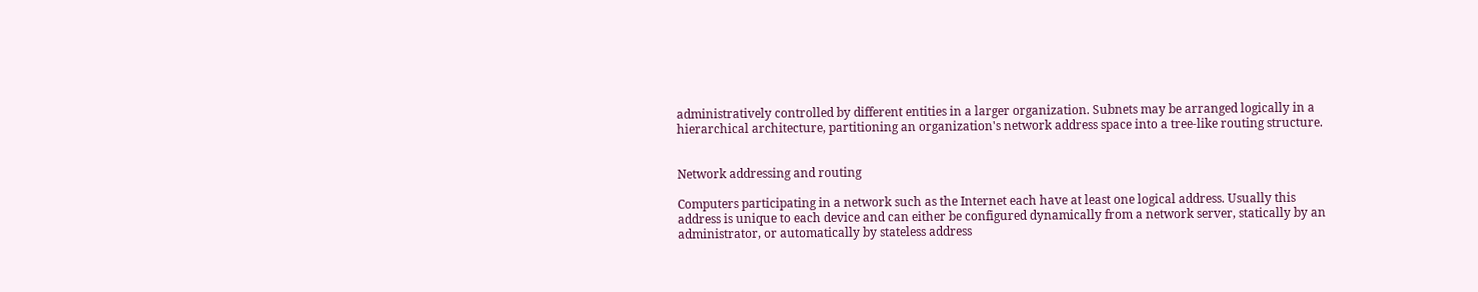administratively controlled by different entities in a larger organization. Subnets may be arranged logically in a hierarchical architecture, partitioning an organization's network address space into a tree-like routing structure.


Network addressing and routing

Computers participating in a network such as the Internet each have at least one logical address. Usually this address is unique to each device and can either be configured dynamically from a network server, statically by an administrator, or automatically by stateless address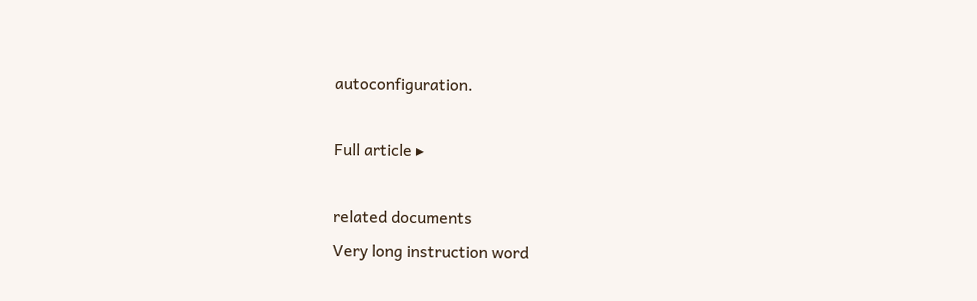autoconfiguration.

Full article ▸

related documents
Very long instruction word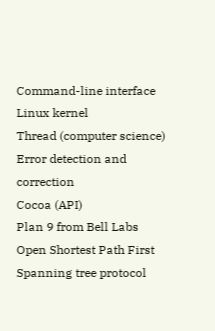Command-line interface
Linux kernel
Thread (computer science)
Error detection and correction
Cocoa (API)
Plan 9 from Bell Labs
Open Shortest Path First
Spanning tree protocol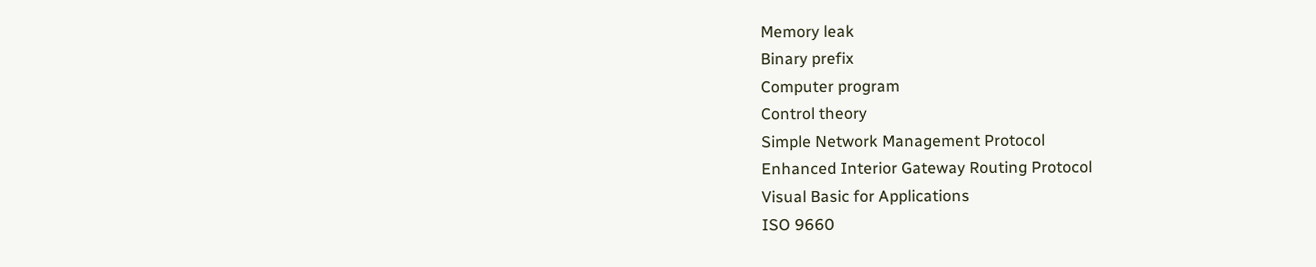Memory leak
Binary prefix
Computer program
Control theory
Simple Network Management Protocol
Enhanced Interior Gateway Routing Protocol
Visual Basic for Applications
ISO 9660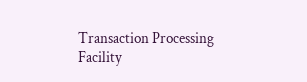Transaction Processing Facility